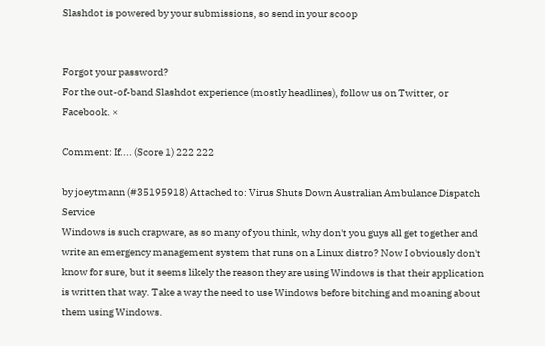Slashdot is powered by your submissions, so send in your scoop


Forgot your password?
For the out-of-band Slashdot experience (mostly headlines), follow us on Twitter, or Facebook. ×

Comment: If.... (Score 1) 222 222

by joeytmann (#35195918) Attached to: Virus Shuts Down Australian Ambulance Dispatch Service
Windows is such crapware, as so many of you think, why don't you guys all get together and write an emergency management system that runs on a Linux distro? Now I obviously don't know for sure, but it seems likely the reason they are using Windows is that their application is written that way. Take a way the need to use Windows before bitching and moaning about them using Windows.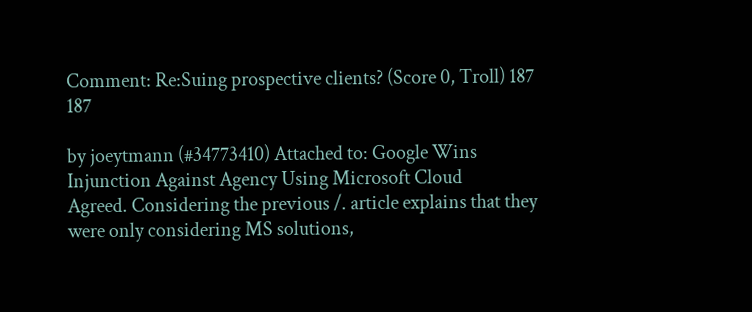Comment: Re:Suing prospective clients? (Score 0, Troll) 187 187

by joeytmann (#34773410) Attached to: Google Wins Injunction Against Agency Using Microsoft Cloud
Agreed. Considering the previous /. article explains that they were only considering MS solutions,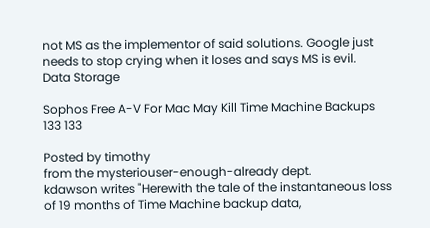not MS as the implementor of said solutions. Google just needs to stop crying when it loses and says MS is evil.
Data Storage

Sophos Free A-V For Mac May Kill Time Machine Backups 133 133

Posted by timothy
from the mysteriouser-enough-already dept.
kdawson writes "Herewith the tale of the instantaneous loss of 19 months of Time Machine backup data,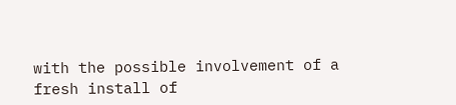with the possible involvement of a fresh install of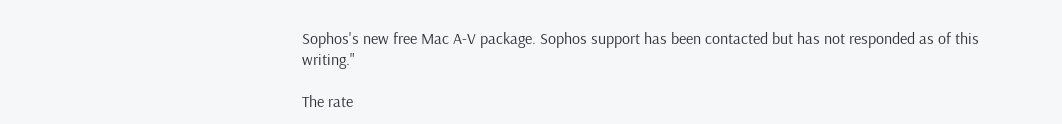Sophos's new free Mac A-V package. Sophos support has been contacted but has not responded as of this writing."

The rate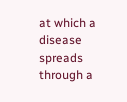at which a disease spreads through a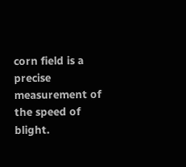corn field is a precise measurement of the speed of blight.